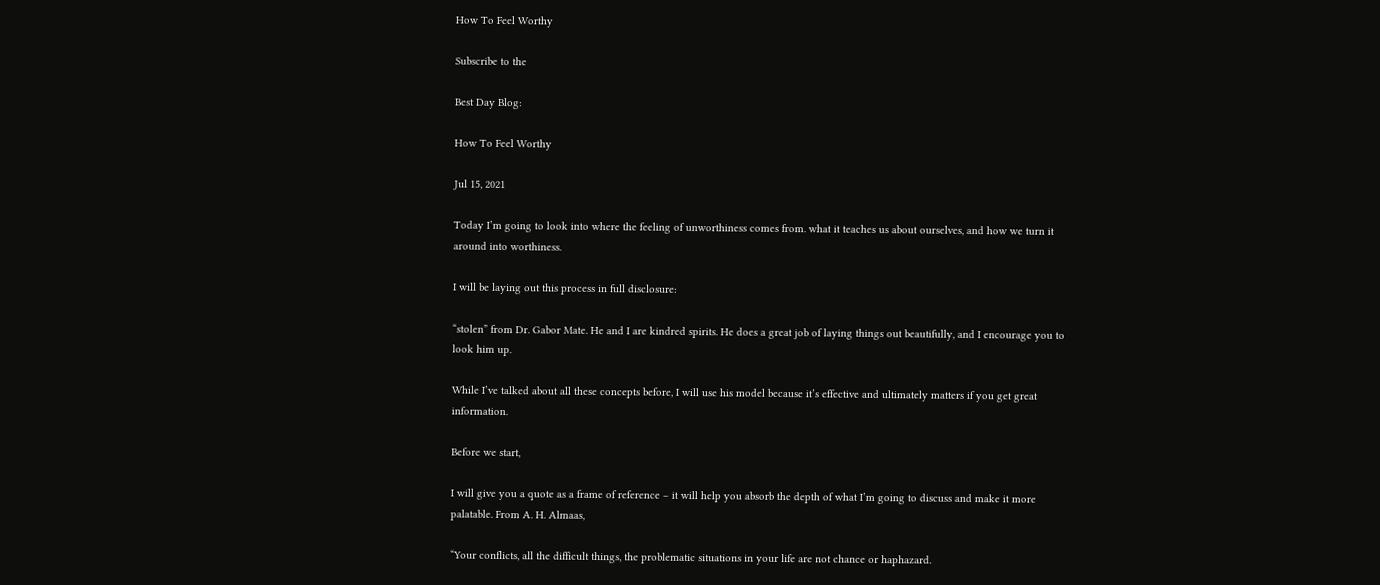How To Feel Worthy

Subscribe to the

Best Day Blog:

How To Feel Worthy

Jul 15, 2021

Today I’m going to look into where the feeling of unworthiness comes from. what it teaches us about ourselves, and how we turn it around into worthiness.

I will be laying out this process in full disclosure:

“stolen” from Dr. Gabor Mate. He and I are kindred spirits. He does a great job of laying things out beautifully, and I encourage you to look him up.

While I’ve talked about all these concepts before, I will use his model because it’s effective and ultimately matters if you get great information.

Before we start,

I will give you a quote as a frame of reference – it will help you absorb the depth of what I’m going to discuss and make it more palatable. From A. H. Almaas,

“Your conflicts, all the difficult things, the problematic situations in your life are not chance or haphazard.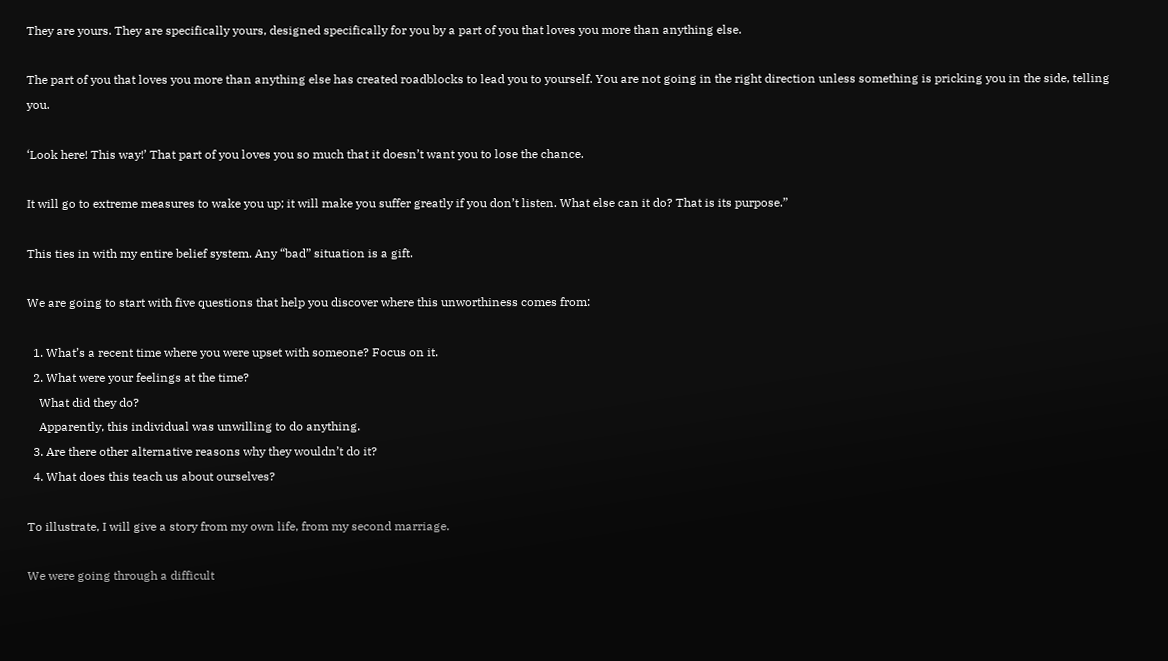They are yours. They are specifically yours, designed specifically for you by a part of you that loves you more than anything else.

The part of you that loves you more than anything else has created roadblocks to lead you to yourself. You are not going in the right direction unless something is pricking you in the side, telling you.

‘Look here! This way!’ That part of you loves you so much that it doesn’t want you to lose the chance.

It will go to extreme measures to wake you up; it will make you suffer greatly if you don’t listen. What else can it do? That is its purpose.”

This ties in with my entire belief system. Any “bad” situation is a gift.

We are going to start with five questions that help you discover where this unworthiness comes from:

  1. What’s a recent time where you were upset with someone? Focus on it.
  2. What were your feelings at the time?
    What did they do?
    Apparently, this individual was unwilling to do anything.
  3. Are there other alternative reasons why they wouldn’t do it?
  4. What does this teach us about ourselves?

To illustrate, I will give a story from my own life, from my second marriage.

We were going through a difficult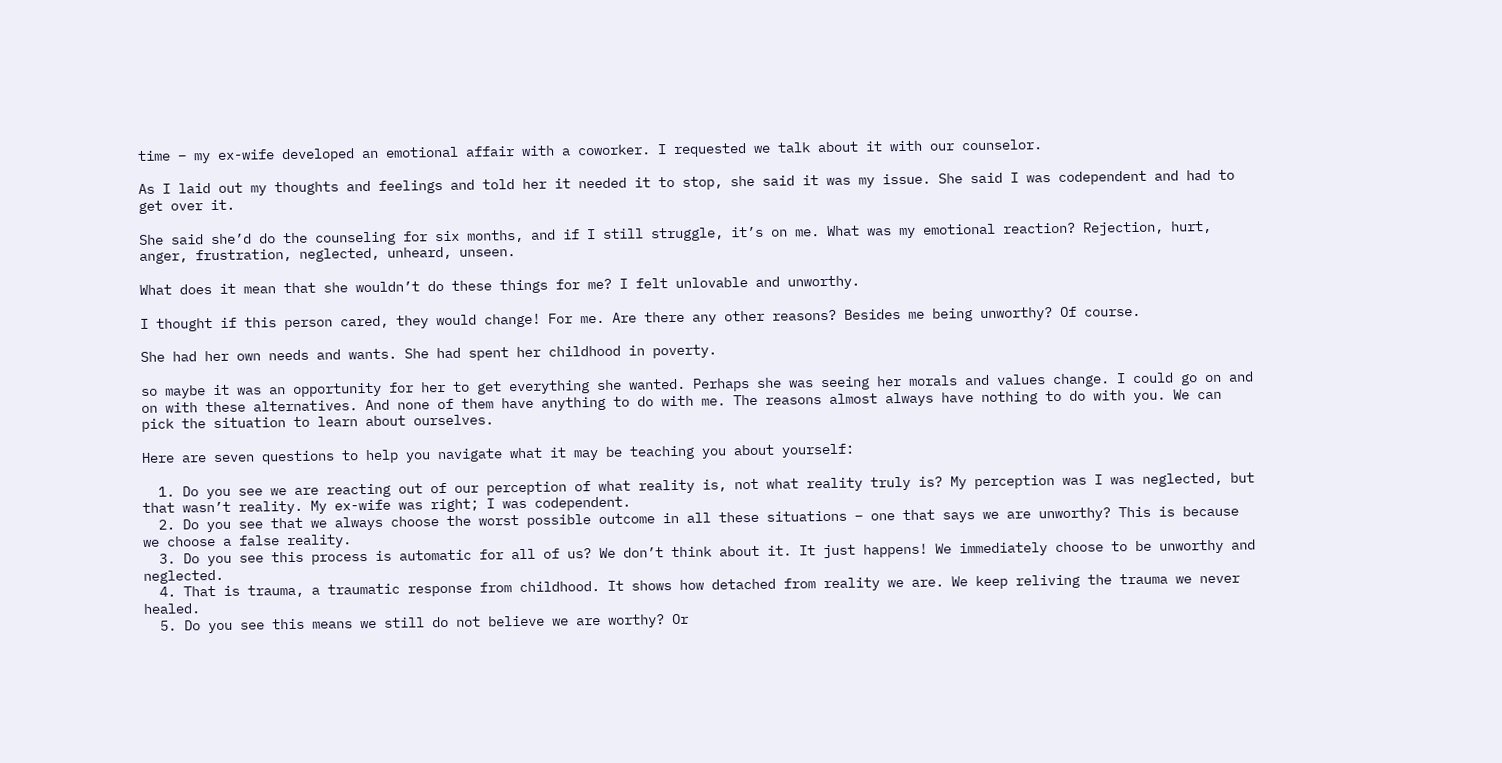time – my ex-wife developed an emotional affair with a coworker. I requested we talk about it with our counselor.

As I laid out my thoughts and feelings and told her it needed it to stop, she said it was my issue. She said I was codependent and had to get over it.

She said she’d do the counseling for six months, and if I still struggle, it’s on me. What was my emotional reaction? Rejection, hurt, anger, frustration, neglected, unheard, unseen.

What does it mean that she wouldn’t do these things for me? I felt unlovable and unworthy.

I thought if this person cared, they would change! For me. Are there any other reasons? Besides me being unworthy? Of course.

She had her own needs and wants. She had spent her childhood in poverty.

so maybe it was an opportunity for her to get everything she wanted. Perhaps she was seeing her morals and values change. I could go on and on with these alternatives. And none of them have anything to do with me. The reasons almost always have nothing to do with you. We can pick the situation to learn about ourselves.

Here are seven questions to help you navigate what it may be teaching you about yourself:

  1. Do you see we are reacting out of our perception of what reality is, not what reality truly is? My perception was I was neglected, but that wasn’t reality. My ex-wife was right; I was codependent.
  2. Do you see that we always choose the worst possible outcome in all these situations – one that says we are unworthy? This is because we choose a false reality.
  3. Do you see this process is automatic for all of us? We don’t think about it. It just happens! We immediately choose to be unworthy and neglected.
  4. That is trauma, a traumatic response from childhood. It shows how detached from reality we are. We keep reliving the trauma we never healed.
  5. Do you see this means we still do not believe we are worthy? Or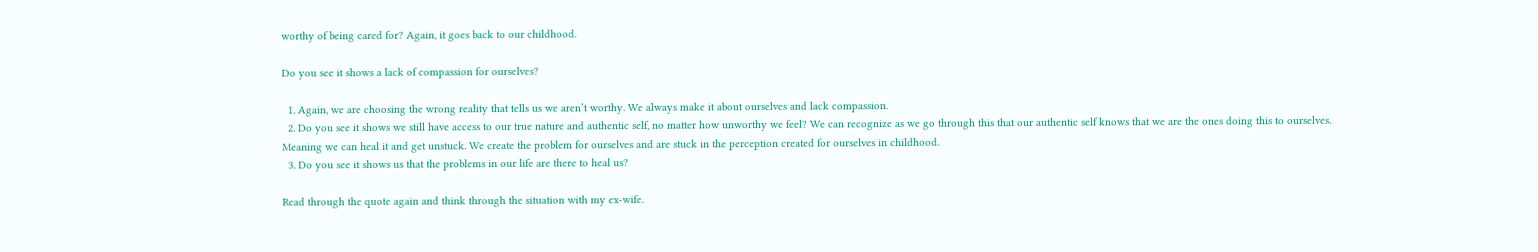worthy of being cared for? Again, it goes back to our childhood.

Do you see it shows a lack of compassion for ourselves?

  1. Again, we are choosing the wrong reality that tells us we aren’t worthy. We always make it about ourselves and lack compassion.
  2. Do you see it shows we still have access to our true nature and authentic self, no matter how unworthy we feel? We can recognize as we go through this that our authentic self knows that we are the ones doing this to ourselves. Meaning we can heal it and get unstuck. We create the problem for ourselves and are stuck in the perception created for ourselves in childhood.
  3. Do you see it shows us that the problems in our life are there to heal us?

Read through the quote again and think through the situation with my ex-wife.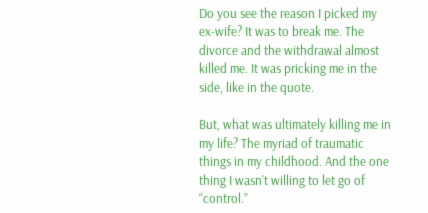Do you see the reason I picked my ex-wife? It was to break me. The divorce and the withdrawal almost killed me. It was pricking me in the side, like in the quote.

But, what was ultimately killing me in my life? The myriad of traumatic things in my childhood. And the one thing I wasn’t willing to let go of “control.”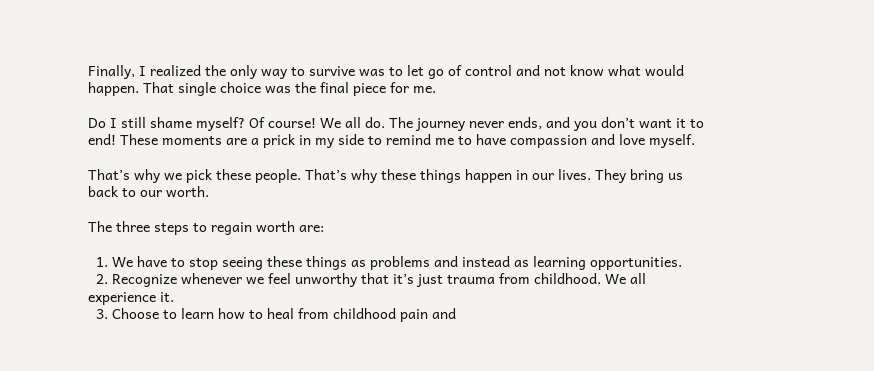Finally, I realized the only way to survive was to let go of control and not know what would happen. That single choice was the final piece for me.

Do I still shame myself? Of course! We all do. The journey never ends, and you don’t want it to end! These moments are a prick in my side to remind me to have compassion and love myself.

That’s why we pick these people. That’s why these things happen in our lives. They bring us back to our worth.

The three steps to regain worth are:

  1. We have to stop seeing these things as problems and instead as learning opportunities.
  2. Recognize whenever we feel unworthy that it’s just trauma from childhood. We all experience it.
  3. Choose to learn how to heal from childhood pain and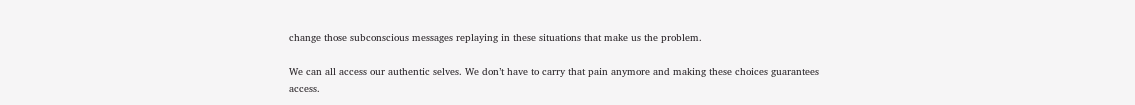change those subconscious messages replaying in these situations that make us the problem.

We can all access our authentic selves. We don’t have to carry that pain anymore and making these choices guarantees access.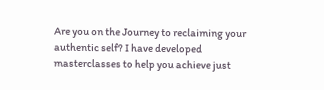Are you on the Journey to reclaiming your authentic self? I have developed masterclasses to help you achieve just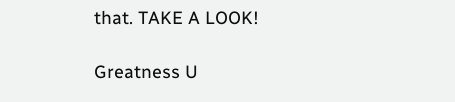that. TAKE A LOOK!

Greatness U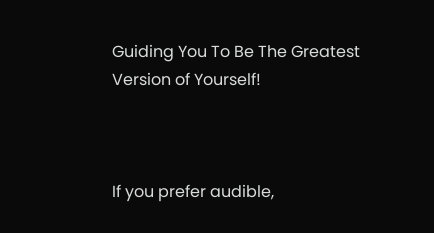Guiding You To Be The Greatest Version of Yourself!



If you prefer audible,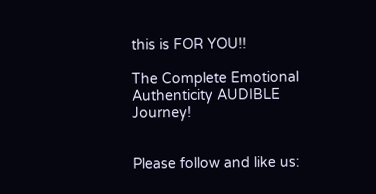this is FOR YOU!!

The Complete Emotional Authenticity AUDIBLE Journey!


Please follow and like us: